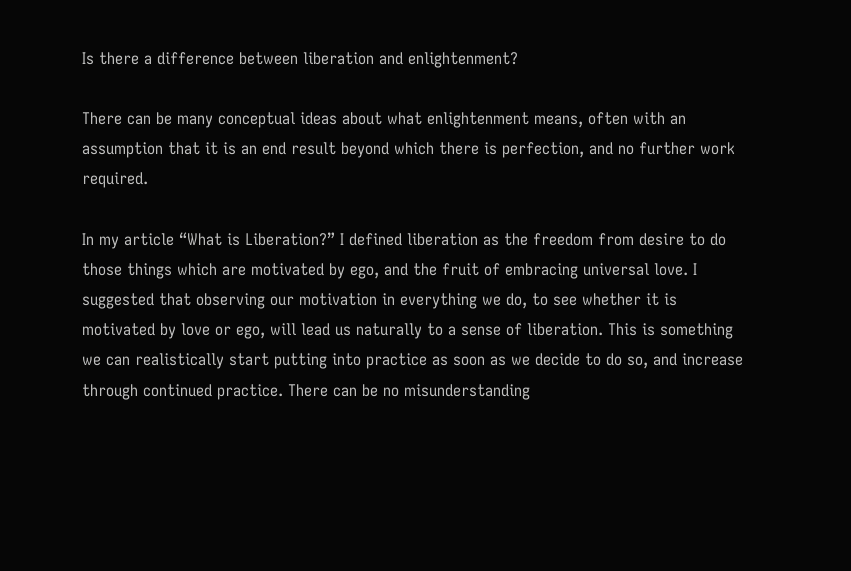Is there a difference between liberation and enlightenment?

There can be many conceptual ideas about what enlightenment means, often with an assumption that it is an end result beyond which there is perfection, and no further work required.

In my article “What is Liberation?” I defined liberation as the freedom from desire to do those things which are motivated by ego, and the fruit of embracing universal love. I suggested that observing our motivation in everything we do, to see whether it is motivated by love or ego, will lead us naturally to a sense of liberation. This is something we can realistically start putting into practice as soon as we decide to do so, and increase through continued practice. There can be no misunderstanding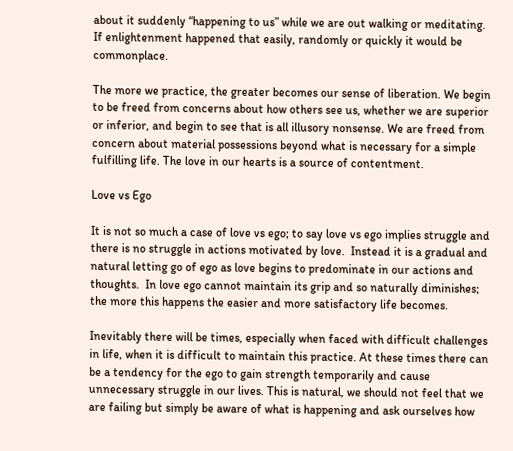about it suddenly “happening to us” while we are out walking or meditating. If enlightenment happened that easily, randomly or quickly it would be commonplace.

The more we practice, the greater becomes our sense of liberation. We begin to be freed from concerns about how others see us, whether we are superior or inferior, and begin to see that is all illusory nonsense. We are freed from concern about material possessions beyond what is necessary for a simple fulfilling life. The love in our hearts is a source of contentment.

Love vs Ego

It is not so much a case of love vs ego; to say love vs ego implies struggle and there is no struggle in actions motivated by love.  Instead it is a gradual and natural letting go of ego as love begins to predominate in our actions and thoughts.  In love ego cannot maintain its grip and so naturally diminishes; the more this happens the easier and more satisfactory life becomes.

Inevitably there will be times, especially when faced with difficult challenges in life, when it is difficult to maintain this practice. At these times there can be a tendency for the ego to gain strength temporarily and cause unnecessary struggle in our lives. This is natural, we should not feel that we are failing but simply be aware of what is happening and ask ourselves how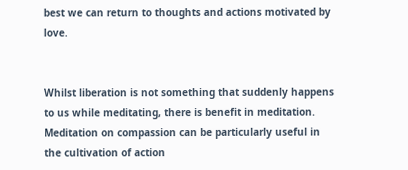best we can return to thoughts and actions motivated by love.


Whilst liberation is not something that suddenly happens to us while meditating, there is benefit in meditation. Meditation on compassion can be particularly useful in the cultivation of action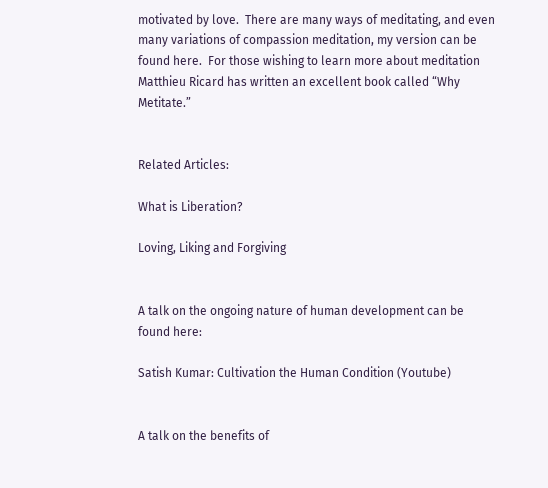motivated by love.  There are many ways of meditating, and even many variations of compassion meditation, my version can be found here.  For those wishing to learn more about meditation Matthieu Ricard has written an excellent book called “Why Metitate.”


Related Articles:

What is Liberation?

Loving, Liking and Forgiving


A talk on the ongoing nature of human development can be found here:

Satish Kumar: Cultivation the Human Condition (Youtube)


A talk on the benefits of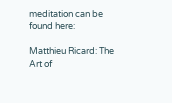meditation can be found here:

Matthieu Ricard: The Art of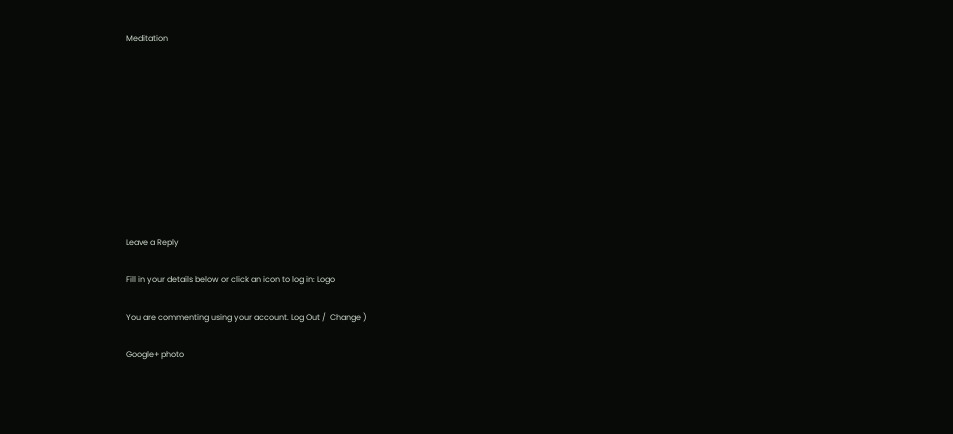Meditation










Leave a Reply

Fill in your details below or click an icon to log in: Logo

You are commenting using your account. Log Out /  Change )

Google+ photo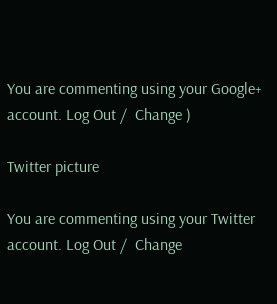You are commenting using your Google+ account. Log Out /  Change )

Twitter picture

You are commenting using your Twitter account. Log Out /  Change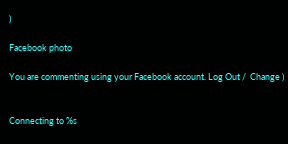)

Facebook photo

You are commenting using your Facebook account. Log Out /  Change )


Connecting to %s